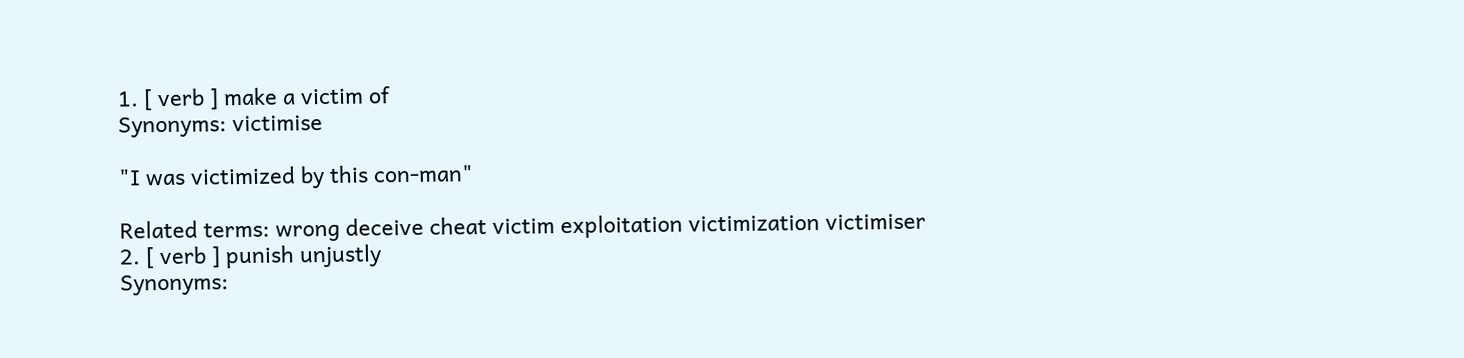1. [ verb ] make a victim of
Synonyms: victimise

"I was victimized by this con-man"

Related terms: wrong deceive cheat victim exploitation victimization victimiser
2. [ verb ] punish unjustly
Synonyms: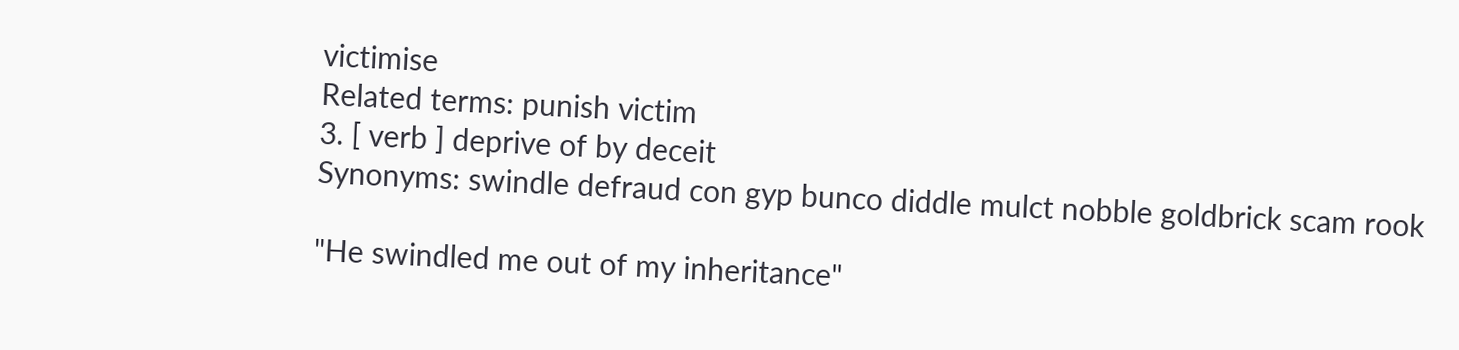victimise
Related terms: punish victim
3. [ verb ] deprive of by deceit
Synonyms: swindle defraud con gyp bunco diddle mulct nobble goldbrick scam rook

"He swindled me out of my inheritance"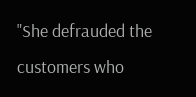"She defrauded the customers who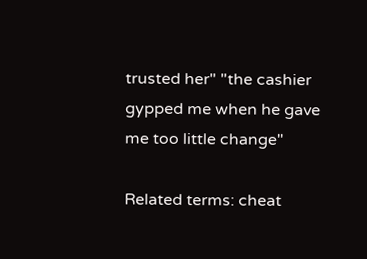trusted her" "the cashier gypped me when he gave me too little change"

Related terms: cheat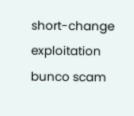short-change exploitation bunco scam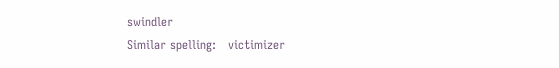swindler
Similar spelling:   victimizer